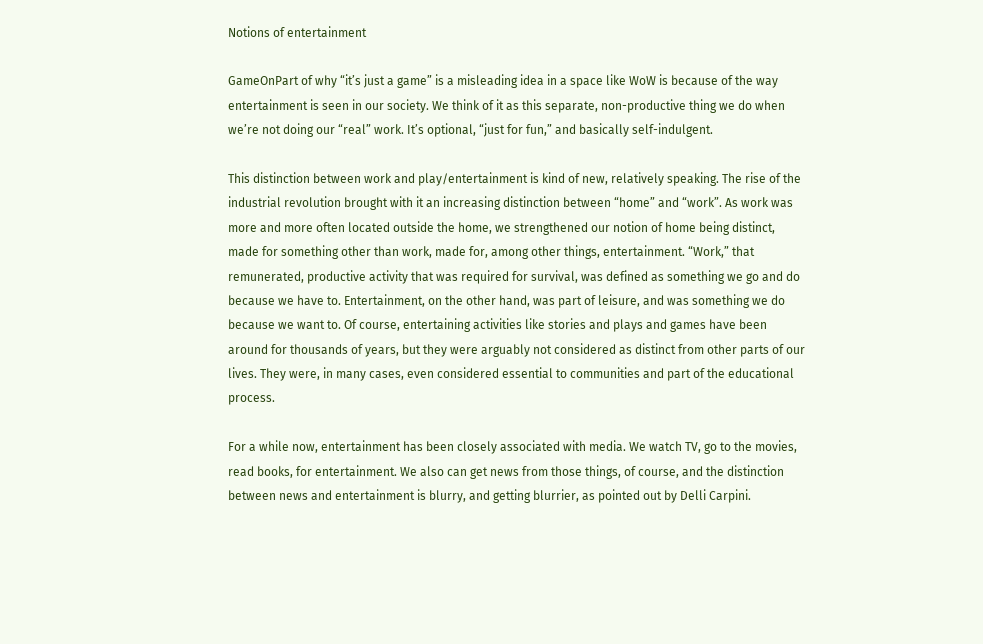Notions of entertainment

GameOnPart of why “it’s just a game” is a misleading idea in a space like WoW is because of the way entertainment is seen in our society. We think of it as this separate, non-productive thing we do when we’re not doing our “real” work. It’s optional, “just for fun,” and basically self-indulgent.

This distinction between work and play/entertainment is kind of new, relatively speaking. The rise of the industrial revolution brought with it an increasing distinction between “home” and “work”. As work was more and more often located outside the home, we strengthened our notion of home being distinct, made for something other than work, made for, among other things, entertainment. “Work,” that remunerated, productive activity that was required for survival, was defined as something we go and do because we have to. Entertainment, on the other hand, was part of leisure, and was something we do because we want to. Of course, entertaining activities like stories and plays and games have been around for thousands of years, but they were arguably not considered as distinct from other parts of our lives. They were, in many cases, even considered essential to communities and part of the educational process.

For a while now, entertainment has been closely associated with media. We watch TV, go to the movies, read books, for entertainment. We also can get news from those things, of course, and the distinction between news and entertainment is blurry, and getting blurrier, as pointed out by Delli Carpini.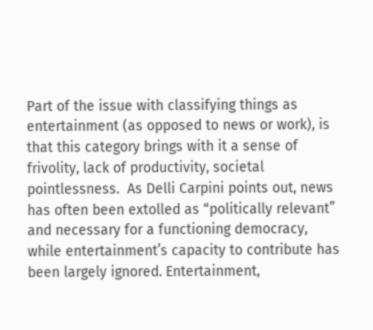Part of the issue with classifying things as entertainment (as opposed to news or work), is that this category brings with it a sense of frivolity, lack of productivity, societal pointlessness.  As Delli Carpini points out, news has often been extolled as “politically relevant” and necessary for a functioning democracy, while entertainment’s capacity to contribute has been largely ignored. Entertainment,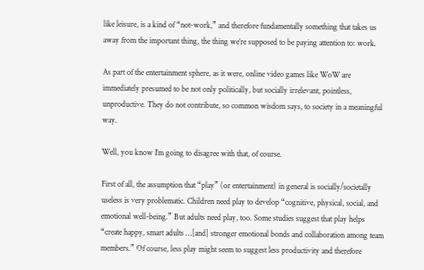like leisure, is a kind of “not-work,” and therefore fundamentally something that takes us away from the important thing, the thing we’re supposed to be paying attention to: work.

As part of the entertainment sphere, as it were, online video games like WoW are immediately presumed to be not only politically, but socially irrelevant, pointless, unproductive. They do not contribute, so common wisdom says, to society in a meaningful way.

Well, you know I’m going to disagree with that, of course.

First of all, the assumption that “play” (or entertainment) in general is socially/societally useless is very problematic. Children need play to develop “cognitive, physical, social, and emotional well-being.” But adults need play, too. Some studies suggest that play helps “create happy, smart adults …[and] stronger emotional bonds and collaboration among team members.” Of course, less play might seem to suggest less productivity and therefore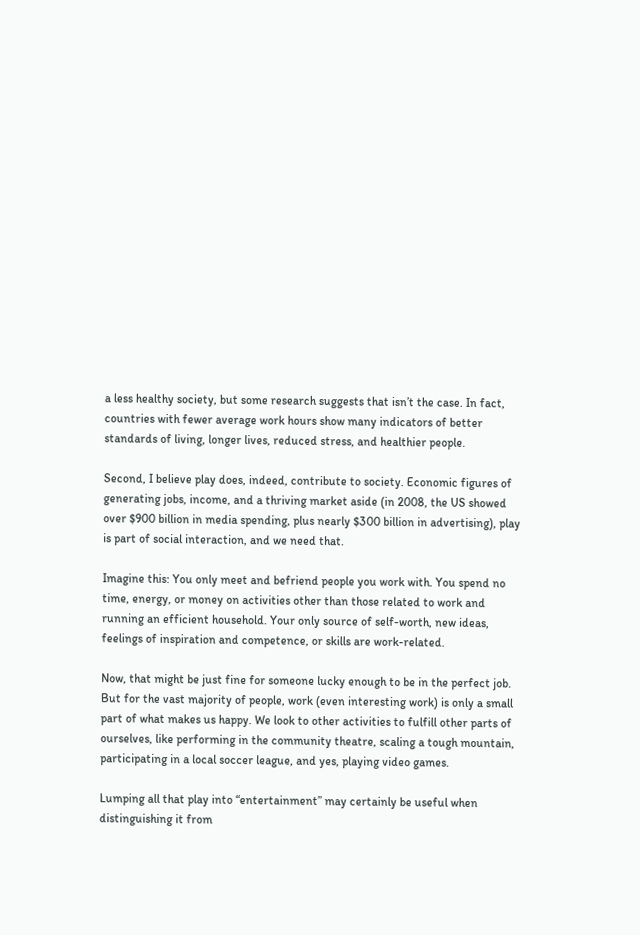a less healthy society, but some research suggests that isn’t the case. In fact, countries with fewer average work hours show many indicators of better standards of living, longer lives, reduced stress, and healthier people.

Second, I believe play does, indeed, contribute to society. Economic figures of generating jobs, income, and a thriving market aside (in 2008, the US showed over $900 billion in media spending, plus nearly $300 billion in advertising), play is part of social interaction, and we need that.

Imagine this: You only meet and befriend people you work with. You spend no time, energy, or money on activities other than those related to work and running an efficient household. Your only source of self-worth, new ideas, feelings of inspiration and competence, or skills are work-related.

Now, that might be just fine for someone lucky enough to be in the perfect job. But for the vast majority of people, work (even interesting work) is only a small part of what makes us happy. We look to other activities to fulfill other parts of ourselves, like performing in the community theatre, scaling a tough mountain, participating in a local soccer league, and yes, playing video games.

Lumping all that play into “entertainment” may certainly be useful when distinguishing it from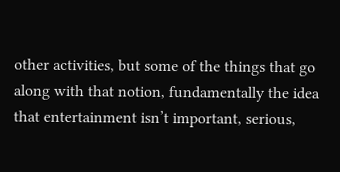other activities, but some of the things that go along with that notion, fundamentally the idea that entertainment isn’t important, serious,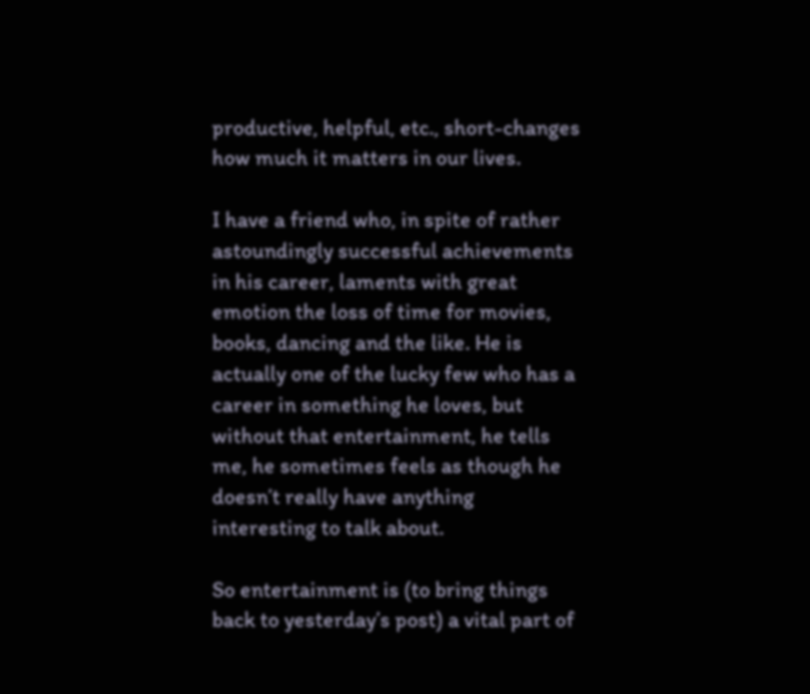productive, helpful, etc., short-changes how much it matters in our lives.

I have a friend who, in spite of rather astoundingly successful achievements in his career, laments with great emotion the loss of time for movies, books, dancing and the like. He is actually one of the lucky few who has a career in something he loves, but without that entertainment, he tells me, he sometimes feels as though he doesn’t really have anything interesting to talk about.

So entertainment is (to bring things back to yesterday’s post) a vital part of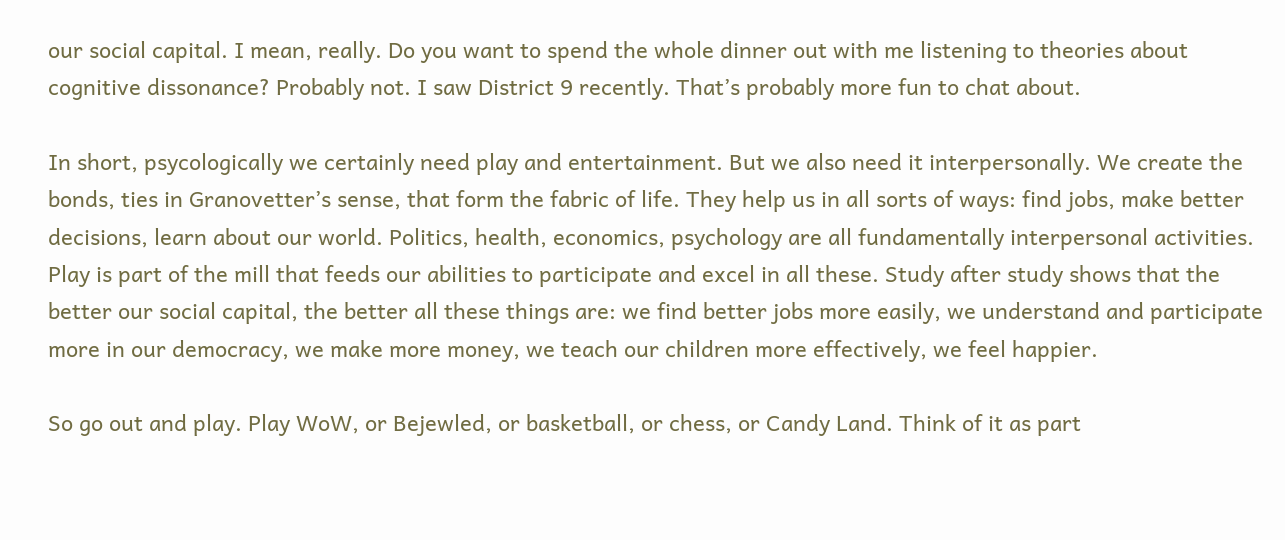our social capital. I mean, really. Do you want to spend the whole dinner out with me listening to theories about cognitive dissonance? Probably not. I saw District 9 recently. That’s probably more fun to chat about.

In short, psycologically we certainly need play and entertainment. But we also need it interpersonally. We create the bonds, ties in Granovetter’s sense, that form the fabric of life. They help us in all sorts of ways: find jobs, make better decisions, learn about our world. Politics, health, economics, psychology are all fundamentally interpersonal activities. Play is part of the mill that feeds our abilities to participate and excel in all these. Study after study shows that the better our social capital, the better all these things are: we find better jobs more easily, we understand and participate more in our democracy, we make more money, we teach our children more effectively, we feel happier.

So go out and play. Play WoW, or Bejewled, or basketball, or chess, or Candy Land. Think of it as part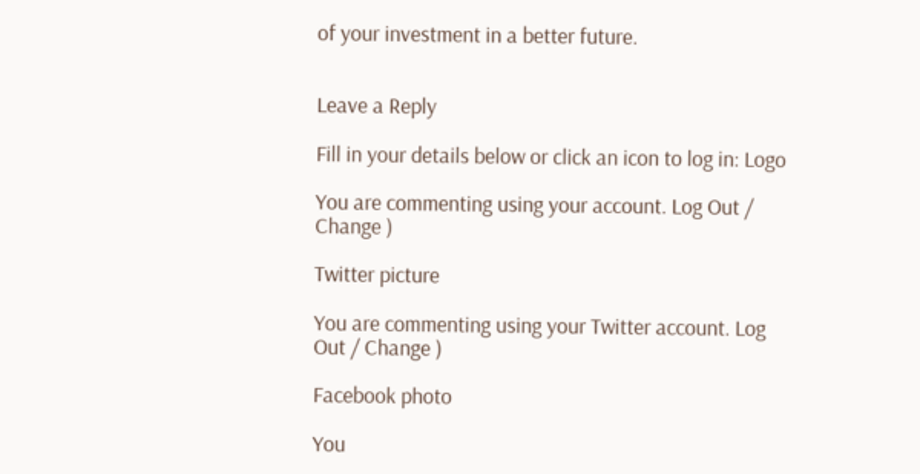of your investment in a better future.


Leave a Reply

Fill in your details below or click an icon to log in: Logo

You are commenting using your account. Log Out / Change )

Twitter picture

You are commenting using your Twitter account. Log Out / Change )

Facebook photo

You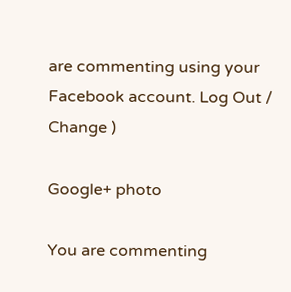are commenting using your Facebook account. Log Out / Change )

Google+ photo

You are commenting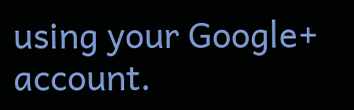using your Google+ account.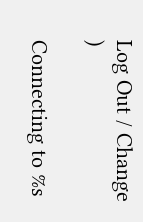Log Out / Change )

Connecting to %s